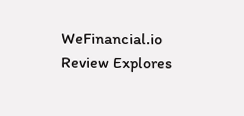WeFinancial.io Review Explores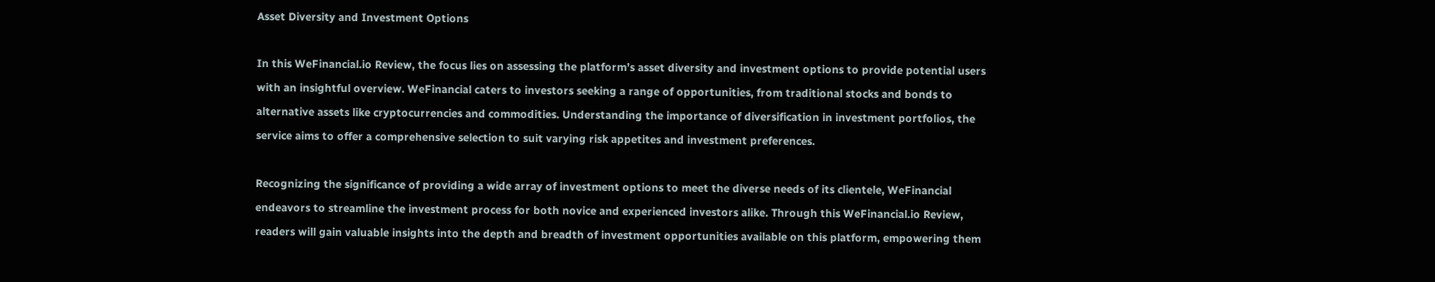Asset Diversity and Investment Options

In this WeFinancial.io Review, the focus lies on assessing the platform’s asset diversity and investment options to provide potential users with an insightful overview. WeFinancial caters to investors seeking a range of opportunities, from traditional stocks and bonds to alternative assets like cryptocurrencies and commodities. Understanding the importance of diversification in investment portfolios, the service aims to offer a comprehensive selection to suit varying risk appetites and investment preferences.

Recognizing the significance of providing a wide array of investment options to meet the diverse needs of its clientele, WeFinancial endeavors to streamline the investment process for both novice and experienced investors alike. Through this WeFinancial.io Review, readers will gain valuable insights into the depth and breadth of investment opportunities available on this platform, empowering them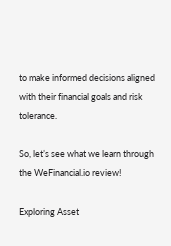to make informed decisions aligned with their financial goals and risk tolerance.

So, let’s see what we learn through the WeFinancial.io review!

Exploring Asset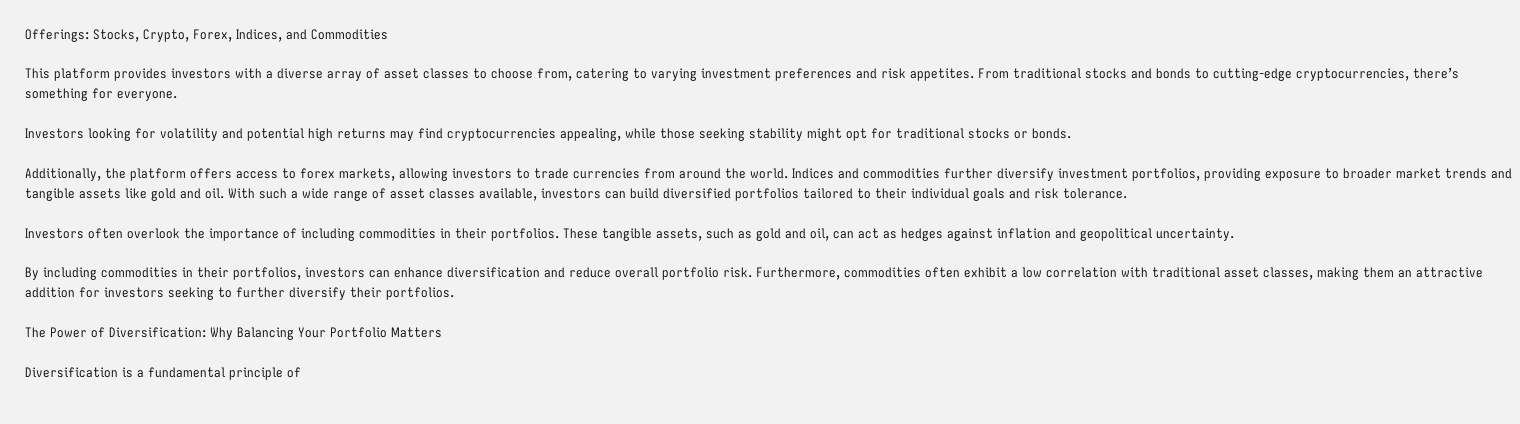Offerings: Stocks, Crypto, Forex, Indices, and Commodities

This platform provides investors with a diverse array of asset classes to choose from, catering to varying investment preferences and risk appetites. From traditional stocks and bonds to cutting-edge cryptocurrencies, there’s something for everyone.

Investors looking for volatility and potential high returns may find cryptocurrencies appealing, while those seeking stability might opt for traditional stocks or bonds.

Additionally, the platform offers access to forex markets, allowing investors to trade currencies from around the world. Indices and commodities further diversify investment portfolios, providing exposure to broader market trends and tangible assets like gold and oil. With such a wide range of asset classes available, investors can build diversified portfolios tailored to their individual goals and risk tolerance.

Investors often overlook the importance of including commodities in their portfolios. These tangible assets, such as gold and oil, can act as hedges against inflation and geopolitical uncertainty.

By including commodities in their portfolios, investors can enhance diversification and reduce overall portfolio risk. Furthermore, commodities often exhibit a low correlation with traditional asset classes, making them an attractive addition for investors seeking to further diversify their portfolios.

The Power of Diversification: Why Balancing Your Portfolio Matters

Diversification is a fundamental principle of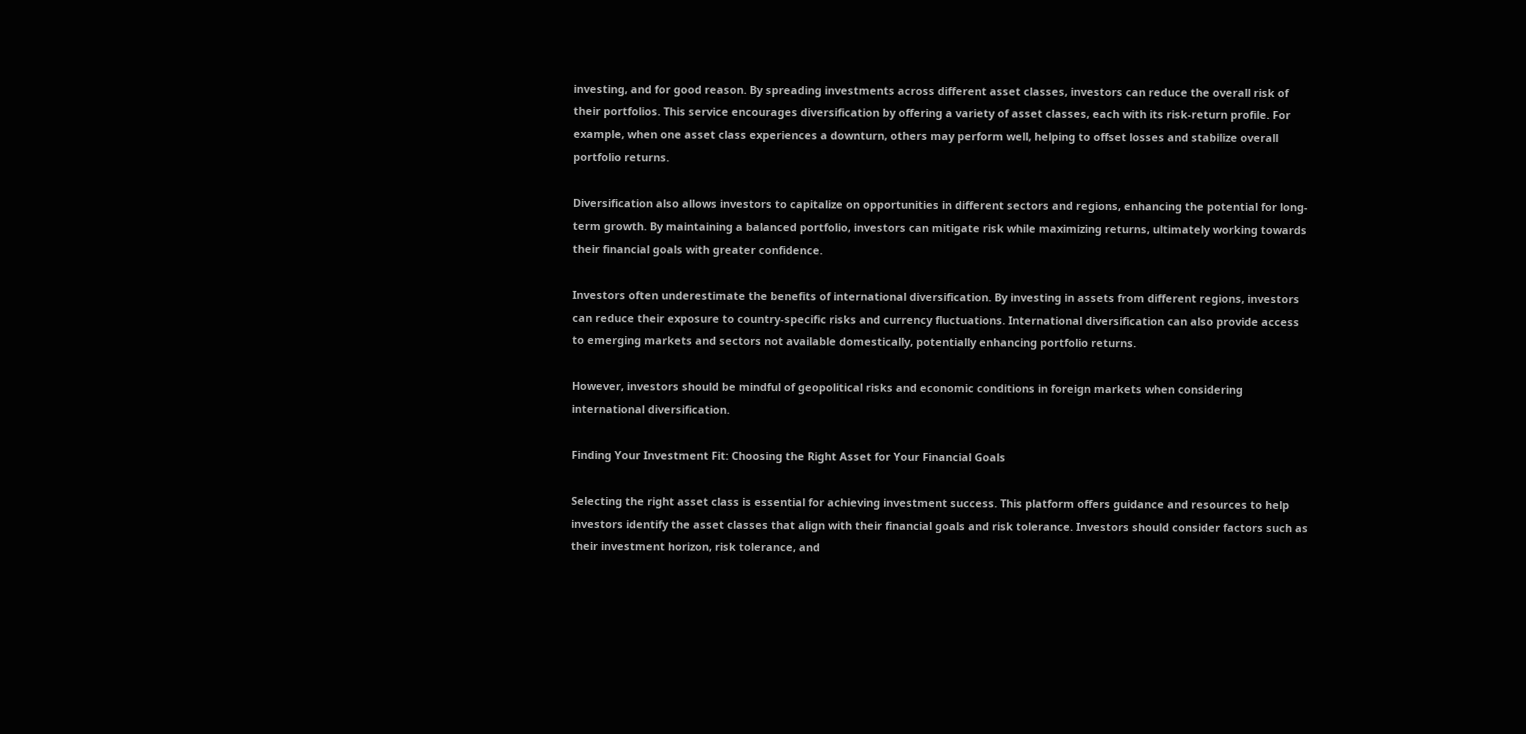investing, and for good reason. By spreading investments across different asset classes, investors can reduce the overall risk of their portfolios. This service encourages diversification by offering a variety of asset classes, each with its risk-return profile. For example, when one asset class experiences a downturn, others may perform well, helping to offset losses and stabilize overall portfolio returns.

Diversification also allows investors to capitalize on opportunities in different sectors and regions, enhancing the potential for long-term growth. By maintaining a balanced portfolio, investors can mitigate risk while maximizing returns, ultimately working towards their financial goals with greater confidence.

Investors often underestimate the benefits of international diversification. By investing in assets from different regions, investors can reduce their exposure to country-specific risks and currency fluctuations. International diversification can also provide access to emerging markets and sectors not available domestically, potentially enhancing portfolio returns.

However, investors should be mindful of geopolitical risks and economic conditions in foreign markets when considering international diversification.

Finding Your Investment Fit: Choosing the Right Asset for Your Financial Goals

Selecting the right asset class is essential for achieving investment success. This platform offers guidance and resources to help investors identify the asset classes that align with their financial goals and risk tolerance. Investors should consider factors such as their investment horizon, risk tolerance, and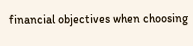financial objectives when choosing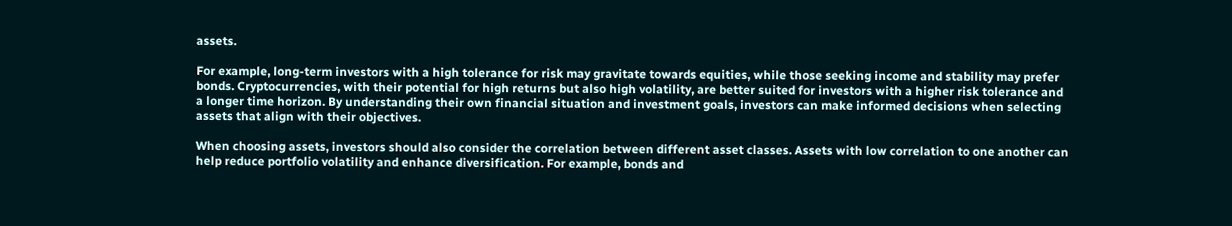assets.

For example, long-term investors with a high tolerance for risk may gravitate towards equities, while those seeking income and stability may prefer bonds. Cryptocurrencies, with their potential for high returns but also high volatility, are better suited for investors with a higher risk tolerance and a longer time horizon. By understanding their own financial situation and investment goals, investors can make informed decisions when selecting assets that align with their objectives.

When choosing assets, investors should also consider the correlation between different asset classes. Assets with low correlation to one another can help reduce portfolio volatility and enhance diversification. For example, bonds and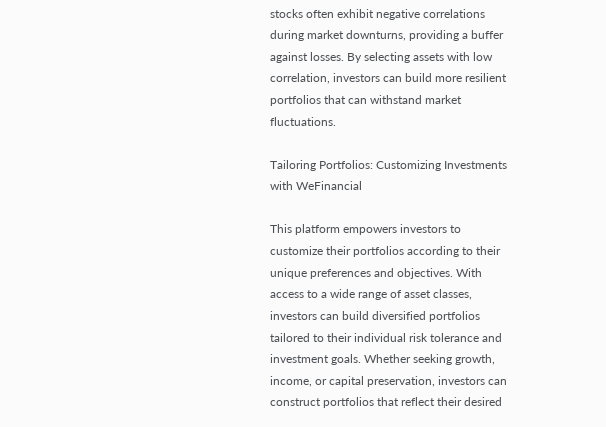stocks often exhibit negative correlations during market downturns, providing a buffer against losses. By selecting assets with low correlation, investors can build more resilient portfolios that can withstand market fluctuations.

Tailoring Portfolios: Customizing Investments with WeFinancial

This platform empowers investors to customize their portfolios according to their unique preferences and objectives. With access to a wide range of asset classes, investors can build diversified portfolios tailored to their individual risk tolerance and investment goals. Whether seeking growth, income, or capital preservation, investors can construct portfolios that reflect their desired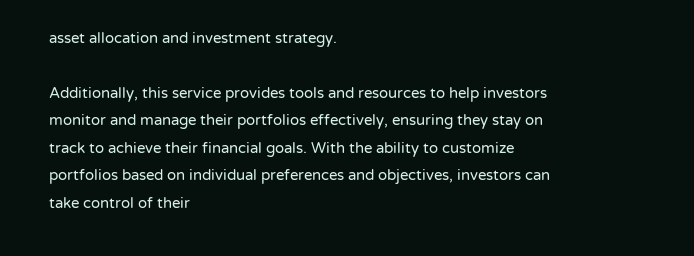asset allocation and investment strategy.

Additionally, this service provides tools and resources to help investors monitor and manage their portfolios effectively, ensuring they stay on track to achieve their financial goals. With the ability to customize portfolios based on individual preferences and objectives, investors can take control of their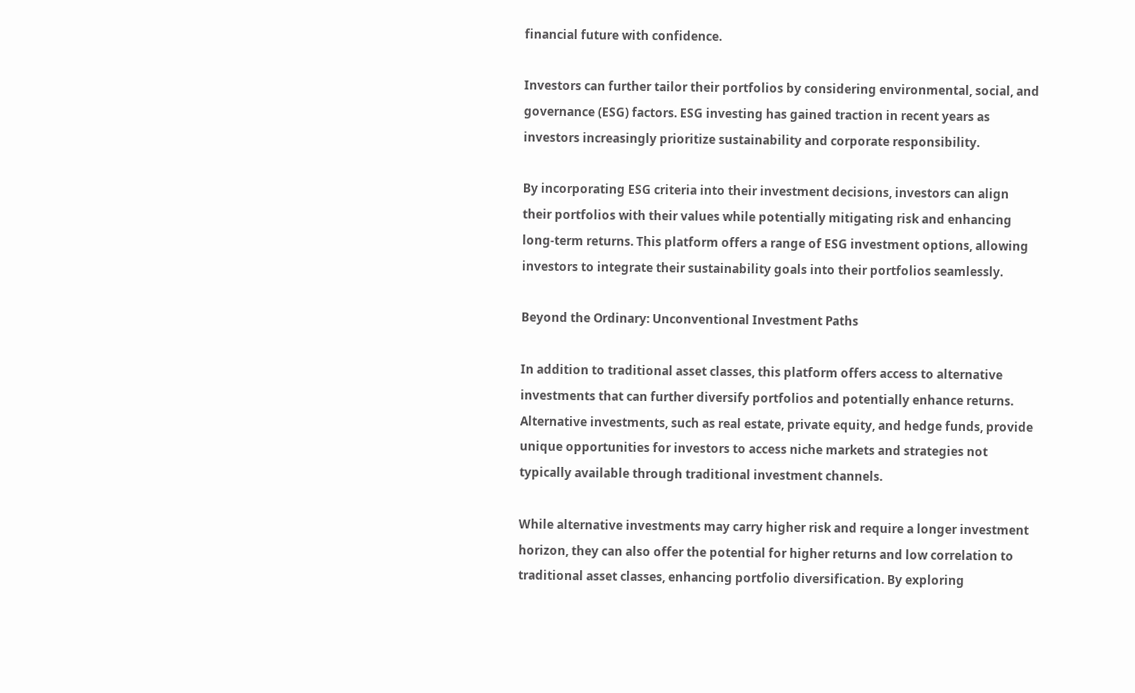financial future with confidence.

Investors can further tailor their portfolios by considering environmental, social, and governance (ESG) factors. ESG investing has gained traction in recent years as investors increasingly prioritize sustainability and corporate responsibility.

By incorporating ESG criteria into their investment decisions, investors can align their portfolios with their values while potentially mitigating risk and enhancing long-term returns. This platform offers a range of ESG investment options, allowing investors to integrate their sustainability goals into their portfolios seamlessly.

Beyond the Ordinary: Unconventional Investment Paths

In addition to traditional asset classes, this platform offers access to alternative investments that can further diversify portfolios and potentially enhance returns. Alternative investments, such as real estate, private equity, and hedge funds, provide unique opportunities for investors to access niche markets and strategies not typically available through traditional investment channels.

While alternative investments may carry higher risk and require a longer investment horizon, they can also offer the potential for higher returns and low correlation to traditional asset classes, enhancing portfolio diversification. By exploring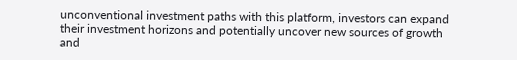unconventional investment paths with this platform, investors can expand their investment horizons and potentially uncover new sources of growth and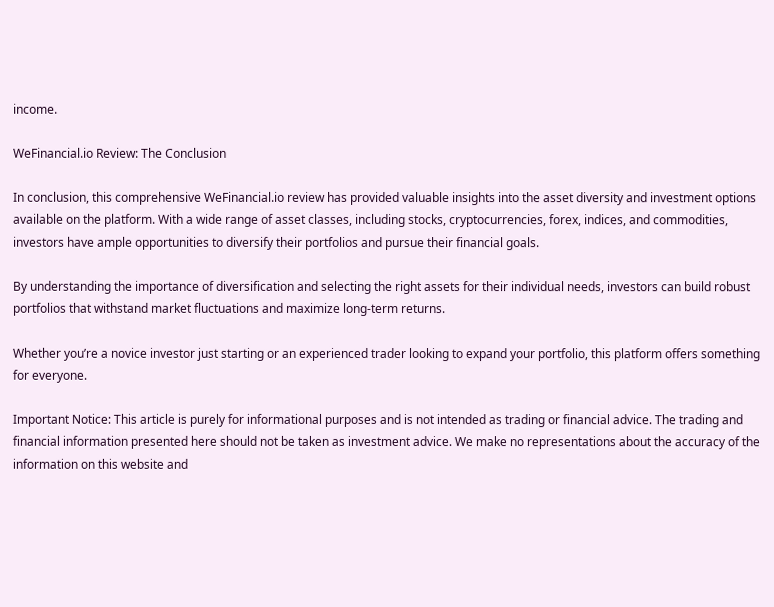income.

WeFinancial.io Review: The Conclusion

In conclusion, this comprehensive WeFinancial.io review has provided valuable insights into the asset diversity and investment options available on the platform. With a wide range of asset classes, including stocks, cryptocurrencies, forex, indices, and commodities, investors have ample opportunities to diversify their portfolios and pursue their financial goals.

By understanding the importance of diversification and selecting the right assets for their individual needs, investors can build robust portfolios that withstand market fluctuations and maximize long-term returns.

Whether you’re a novice investor just starting or an experienced trader looking to expand your portfolio, this platform offers something for everyone.

Important Notice: This article is purely for informational purposes and is not intended as trading or financial advice. The trading and financial information presented here should not be taken as investment advice. We make no representations about the accuracy of the information on this website and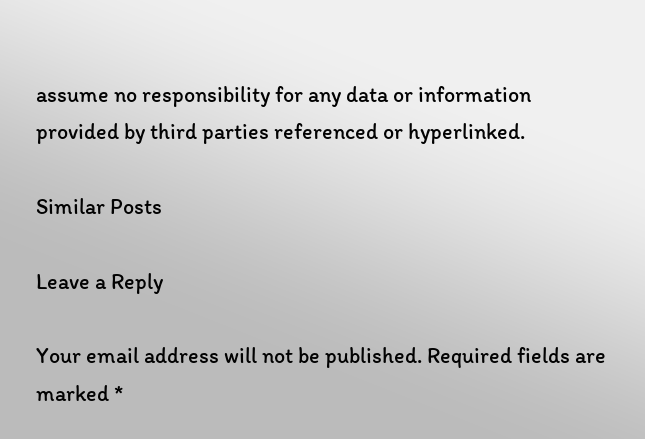assume no responsibility for any data or information provided by third parties referenced or hyperlinked.

Similar Posts

Leave a Reply

Your email address will not be published. Required fields are marked *